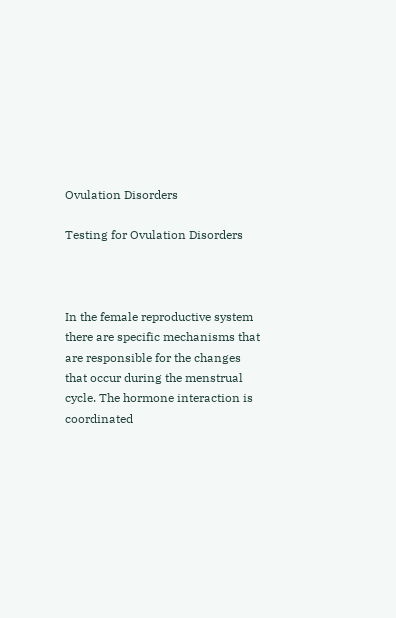Ovulation Disorders

Testing for Ovulation Disorders



In the female reproductive system there are specific mechanisms that are responsible for the changes that occur during the menstrual cycle. The hormone interaction is coordinated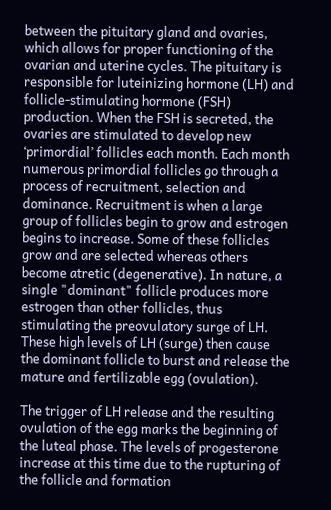between the pituitary gland and ovaries, which allows for proper functioning of the ovarian and uterine cycles. The pituitary is responsible for luteinizing hormone (LH) and follicle-stimulating hormone (FSH) production. When the FSH is secreted, the ovaries are stimulated to develop new ‘primordial’ follicles each month. Each month numerous primordial follicles go through a process of recruitment, selection and dominance. Recruitment is when a large group of follicles begin to grow and estrogen begins to increase. Some of these follicles grow and are selected whereas others become atretic (degenerative). In nature, a single "dominant" follicle produces more estrogen than other follicles, thus stimulating the preovulatory surge of LH. These high levels of LH (surge) then cause the dominant follicle to burst and release the mature and fertilizable egg (ovulation).

The trigger of LH release and the resulting ovulation of the egg marks the beginning of the luteal phase. The levels of progesterone increase at this time due to the rupturing of the follicle and formation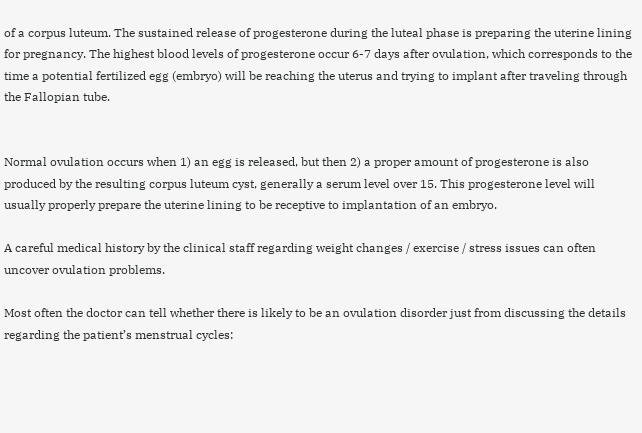of a corpus luteum. The sustained release of progesterone during the luteal phase is preparing the uterine lining for pregnancy. The highest blood levels of progesterone occur 6-7 days after ovulation, which corresponds to the time a potential fertilized egg (embryo) will be reaching the uterus and trying to implant after traveling through the Fallopian tube.


Normal ovulation occurs when 1) an egg is released, but then 2) a proper amount of progesterone is also produced by the resulting corpus luteum cyst, generally a serum level over 15. This progesterone level will usually properly prepare the uterine lining to be receptive to implantation of an embryo.

A careful medical history by the clinical staff regarding weight changes / exercise / stress issues can often uncover ovulation problems.

Most often the doctor can tell whether there is likely to be an ovulation disorder just from discussing the details regarding the patient’s menstrual cycles: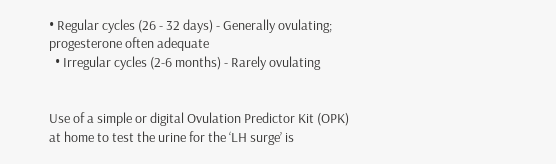• Regular cycles (26 - 32 days) - Generally ovulating; progesterone often adequate
  • Irregular cycles (2-6 months) - Rarely ovulating


Use of a simple or digital Ovulation Predictor Kit (OPK) at home to test the urine for the ‘LH surge’ is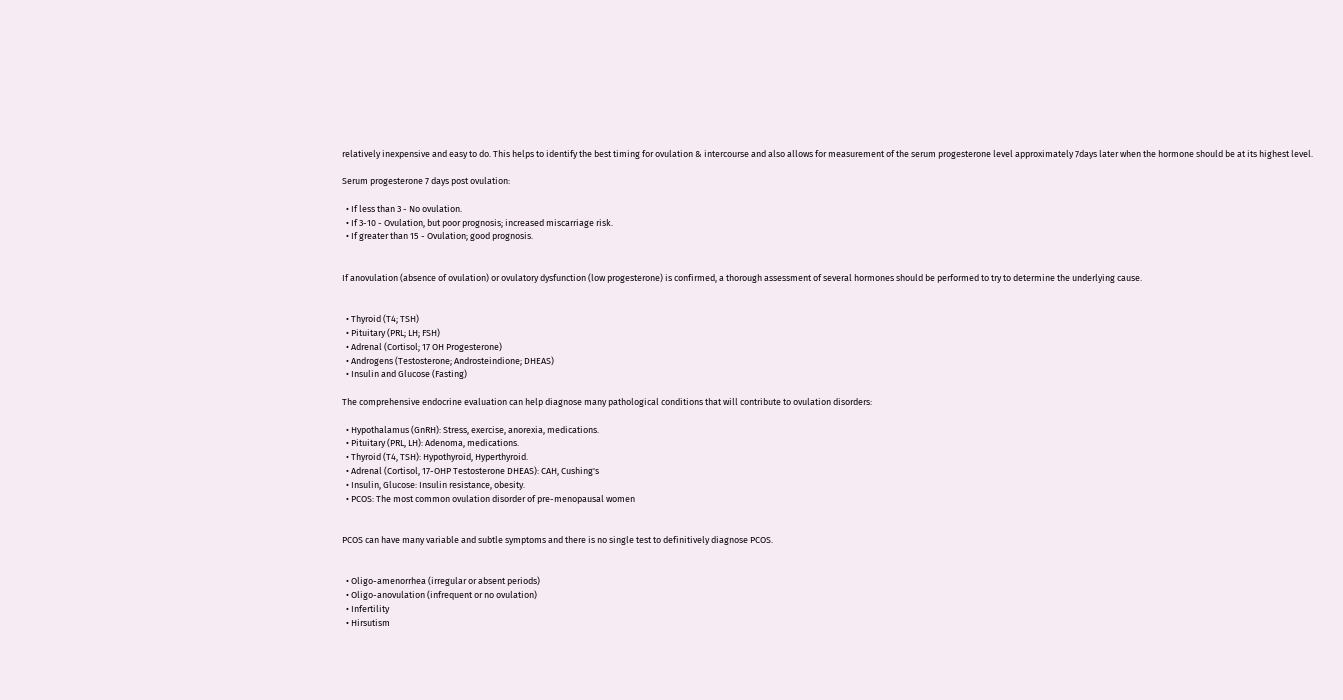relatively inexpensive and easy to do. This helps to identify the best timing for ovulation & intercourse and also allows for measurement of the serum progesterone level approximately 7days later when the hormone should be at its highest level.

Serum progesterone 7 days post ovulation:

  • If less than 3 - No ovulation.
  • If 3-10 - Ovulation, but poor prognosis; increased miscarriage risk.
  • If greater than 15 - Ovulation; good prognosis.


If anovulation (absence of ovulation) or ovulatory dysfunction (low progesterone) is confirmed, a thorough assessment of several hormones should be performed to try to determine the underlying cause.


  • Thyroid (T4; TSH)
  • Pituitary (PRL; LH; FSH)
  • Adrenal (Cortisol; 17 OH Progesterone)
  • Androgens (Testosterone; Androsteindione; DHEAS)
  • Insulin and Glucose (Fasting)

The comprehensive endocrine evaluation can help diagnose many pathological conditions that will contribute to ovulation disorders:

  • Hypothalamus (GnRH): Stress, exercise, anorexia, medications.
  • Pituitary (PRL, LH): Adenoma, medications.
  • Thyroid (T4, TSH): Hypothyroid, Hyperthyroid.
  • Adrenal (Cortisol, 17-OHP Testosterone DHEAS): CAH, Cushing's
  • Insulin, Glucose: Insulin resistance, obesity.
  • PCOS: The most common ovulation disorder of pre-menopausal women


PCOS can have many variable and subtle symptoms and there is no single test to definitively diagnose PCOS.


  • Oligo-amenorrhea (irregular or absent periods)
  • Oligo-anovulation (infrequent or no ovulation)
  • Infertility
  • Hirsutism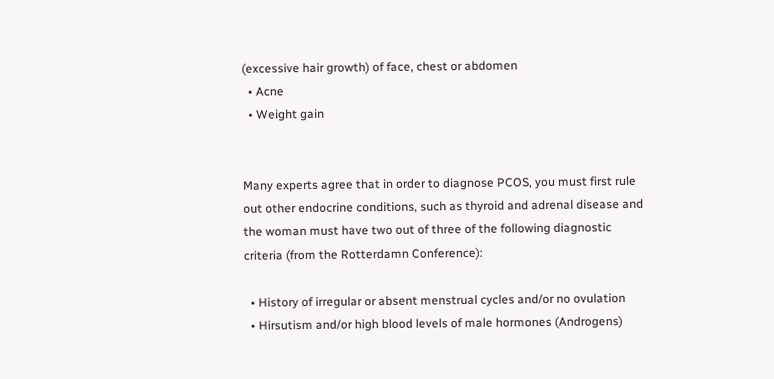(excessive hair growth) of face, chest or abdomen
  • Acne
  • Weight gain


Many experts agree that in order to diagnose PCOS, you must first rule out other endocrine conditions, such as thyroid and adrenal disease and the woman must have two out of three of the following diagnostic criteria (from the Rotterdamn Conference):

  • History of irregular or absent menstrual cycles and/or no ovulation
  • Hirsutism and/or high blood levels of male hormones (Androgens)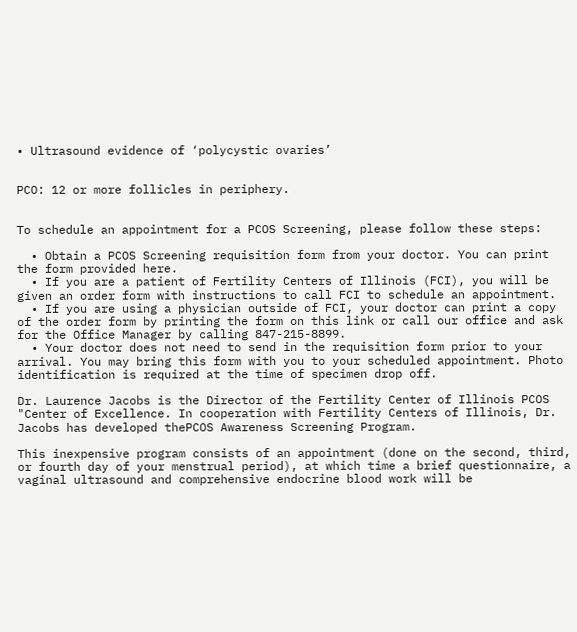• Ultrasound evidence of ‘polycystic ovaries’


PCO: 12 or more follicles in periphery.


To schedule an appointment for a PCOS Screening, please follow these steps:

  • Obtain a PCOS Screening requisition form from your doctor. You can print the form provided here.
  • If you are a patient of Fertility Centers of Illinois (FCI), you will be given an order form with instructions to call FCI to schedule an appointment.
  • If you are using a physician outside of FCI, your doctor can print a copy of the order form by printing the form on this link or call our office and ask for the Office Manager by calling 847-215-8899.
  • Your doctor does not need to send in the requisition form prior to your arrival. You may bring this form with you to your scheduled appointment. Photo identification is required at the time of specimen drop off.

Dr. Laurence Jacobs is the Director of the Fertility Center of Illinois PCOS "Center of Excellence. In cooperation with Fertility Centers of Illinois, Dr. Jacobs has developed thePCOS Awareness Screening Program.

This inexpensive program consists of an appointment (done on the second, third, or fourth day of your menstrual period), at which time a brief questionnaire, a vaginal ultrasound and comprehensive endocrine blood work will be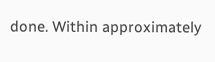done. Within approximately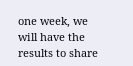one week, we will have the results to share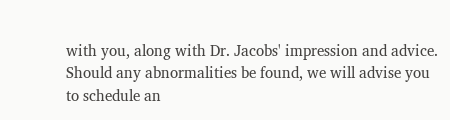with you, along with Dr. Jacobs' impression and advice. Should any abnormalities be found, we will advise you to schedule an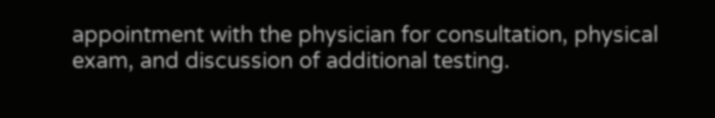appointment with the physician for consultation, physical exam, and discussion of additional testing.